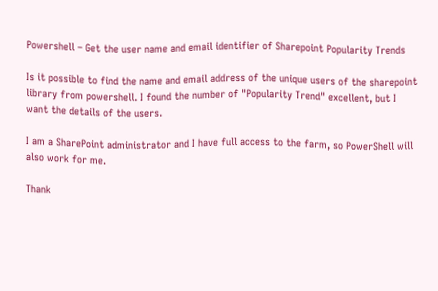Powershell – Get the user name and email identifier of Sharepoint Popularity Trends

Is it possible to find the name and email address of the unique users of the sharepoint library from powershell. I found the number of "Popularity Trend" excellent, but I want the details of the users.

I am a SharePoint administrator and I have full access to the farm, so PowerShell will also work for me.

Thank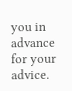you in advance for your advice.